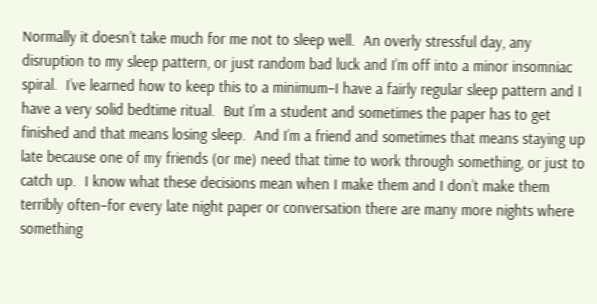Normally it doesn’t take much for me not to sleep well.  An overly stressful day, any disruption to my sleep pattern, or just random bad luck and I’m off into a minor insomniac spiral.  I’ve learned how to keep this to a minimum–I have a fairly regular sleep pattern and I have a very solid bedtime ritual.  But I’m a student and sometimes the paper has to get finished and that means losing sleep.  And I’m a friend and sometimes that means staying up late because one of my friends (or me) need that time to work through something, or just to catch up.  I know what these decisions mean when I make them and I don’t make them terribly often–for every late night paper or conversation there are many more nights where something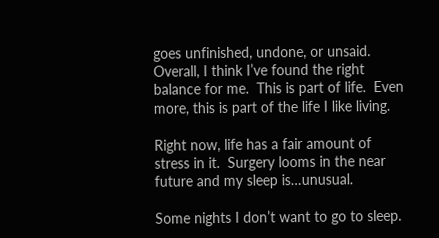goes unfinished, undone, or unsaid.  Overall, I think I’ve found the right balance for me.  This is part of life.  Even more, this is part of the life I like living.

Right now, life has a fair amount of stress in it.  Surgery looms in the near future and my sleep is…unusual.

Some nights I don’t want to go to sleep.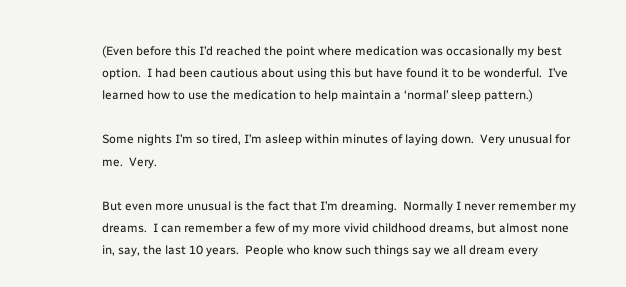(Even before this I’d reached the point where medication was occasionally my best option.  I had been cautious about using this but have found it to be wonderful.  I’ve learned how to use the medication to help maintain a ‘normal’ sleep pattern.)

Some nights I’m so tired, I’m asleep within minutes of laying down.  Very unusual for me.  Very.

But even more unusual is the fact that I’m dreaming.  Normally I never remember my dreams.  I can remember a few of my more vivid childhood dreams, but almost none in, say, the last 10 years.  People who know such things say we all dream every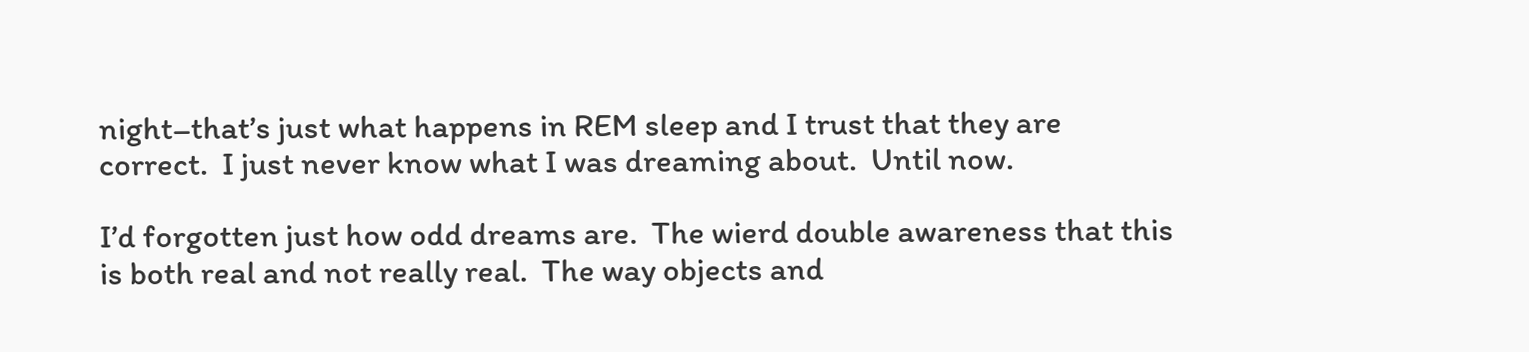night–that’s just what happens in REM sleep and I trust that they are correct.  I just never know what I was dreaming about.  Until now.

I’d forgotten just how odd dreams are.  The wierd double awareness that this is both real and not really real.  The way objects and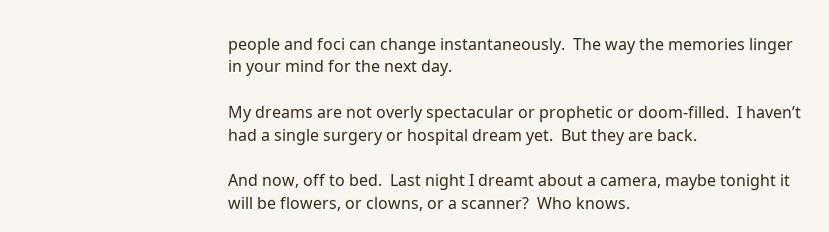people and foci can change instantaneously.  The way the memories linger in your mind for the next day.

My dreams are not overly spectacular or prophetic or doom-filled.  I haven’t had a single surgery or hospital dream yet.  But they are back.

And now, off to bed.  Last night I dreamt about a camera, maybe tonight it will be flowers, or clowns, or a scanner?  Who knows.